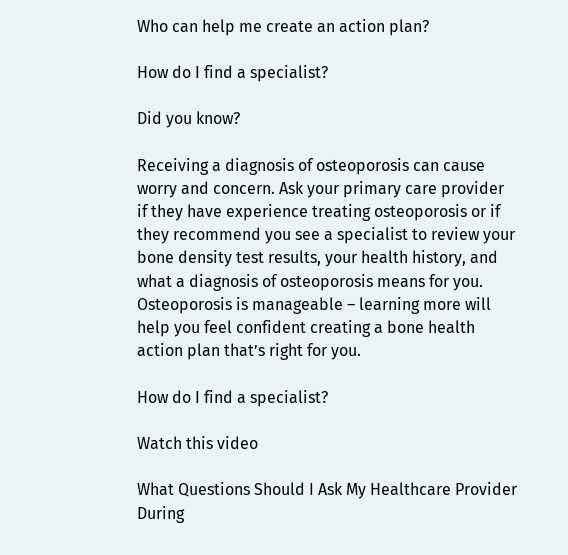Who can help me create an action plan?

How do I find a specialist?

Did you know?

Receiving a diagnosis of osteoporosis can cause worry and concern. Ask your primary care provider if they have experience treating osteoporosis or if they recommend you see a specialist to review your bone density test results, your health history, and what a diagnosis of osteoporosis means for you. Osteoporosis is manageable – learning more will help you feel confident creating a bone health action plan that’s right for you.

How do I find a specialist?

Watch this video

What Questions Should I Ask My Healthcare Provider During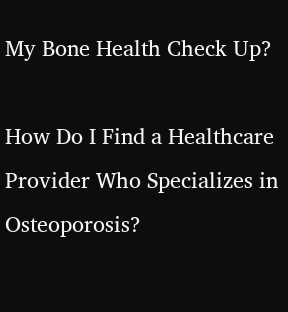My Bone Health Check Up?

How Do I Find a Healthcare Provider Who Specializes in Osteoporosis?